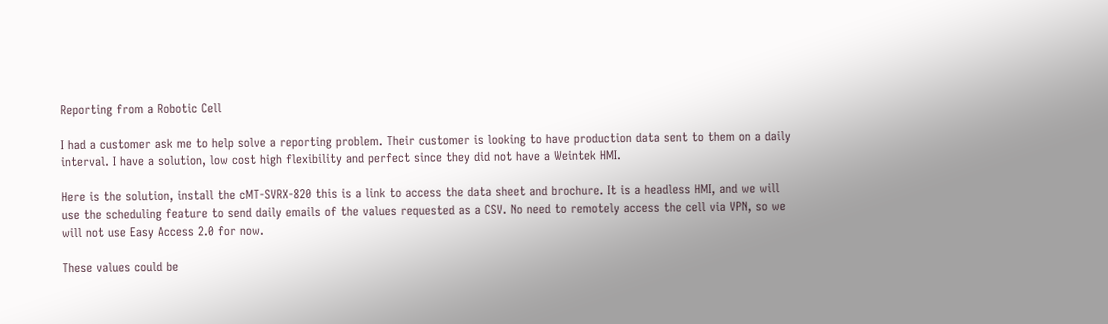Reporting from a Robotic Cell

I had a customer ask me to help solve a reporting problem. Their customer is looking to have production data sent to them on a daily interval. I have a solution, low cost high flexibility and perfect since they did not have a Weintek HMI.

Here is the solution, install the cMT-SVRX-820 this is a link to access the data sheet and brochure. It is a headless HMI, and we will use the scheduling feature to send daily emails of the values requested as a CSV. No need to remotely access the cell via VPN, so we will not use Easy Access 2.0 for now.

These values could be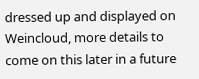dressed up and displayed on Weincloud, more details to come on this later in a future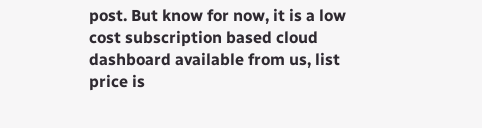post. But know for now, it is a low cost subscription based cloud dashboard available from us, list price is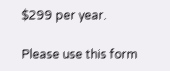$299 per year.

Please use this form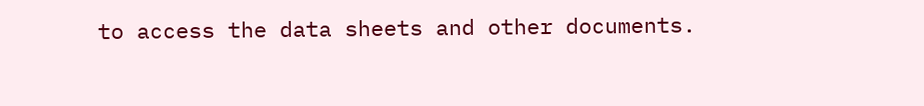to access the data sheets and other documents.